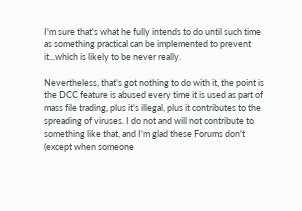I'm sure that's what he fully intends to do until such time as something practical can be implemented to prevent it...which is likely to be never really.

Nevertheless, that's got nothing to do with it, the point is the DCC feature is abused every time it is used as part of mass file trading, plus it's illegal, plus it contributes to the spreading of viruses. I do not and will not contribute to something like that, and I'm glad these Forums don't (except when someone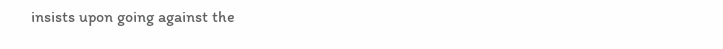insists upon going against the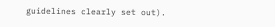guidelines clearly set out).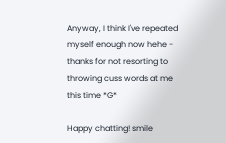Anyway, I think I've repeated myself enough now hehe - thanks for not resorting to throwing cuss words at me this time *G*

Happy chatting! smile